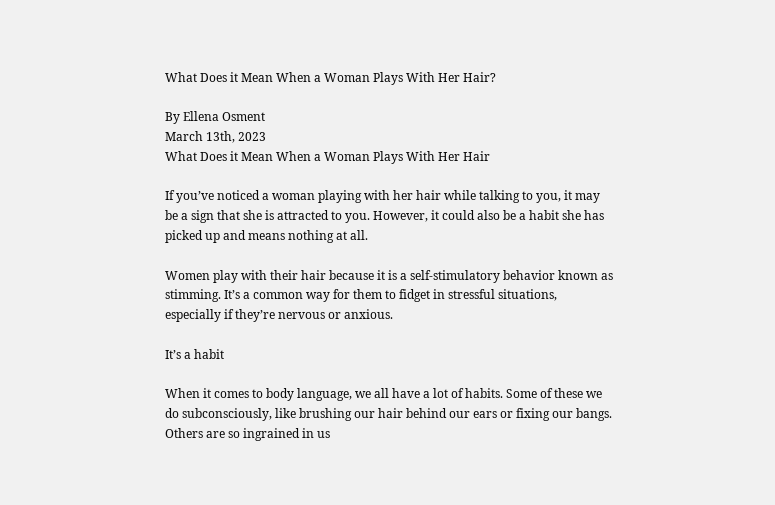What Does it Mean When a Woman Plays With Her Hair?

By Ellena Osment
March 13th, 2023
What Does it Mean When a Woman Plays With Her Hair

If you’ve noticed a woman playing with her hair while talking to you, it may be a sign that she is attracted to you. However, it could also be a habit she has picked up and means nothing at all.

Women play with their hair because it is a self-stimulatory behavior known as stimming. It’s a common way for them to fidget in stressful situations, especially if they’re nervous or anxious.

It’s a habit

When it comes to body language, we all have a lot of habits. Some of these we do subconsciously, like brushing our hair behind our ears or fixing our bangs. Others are so ingrained in us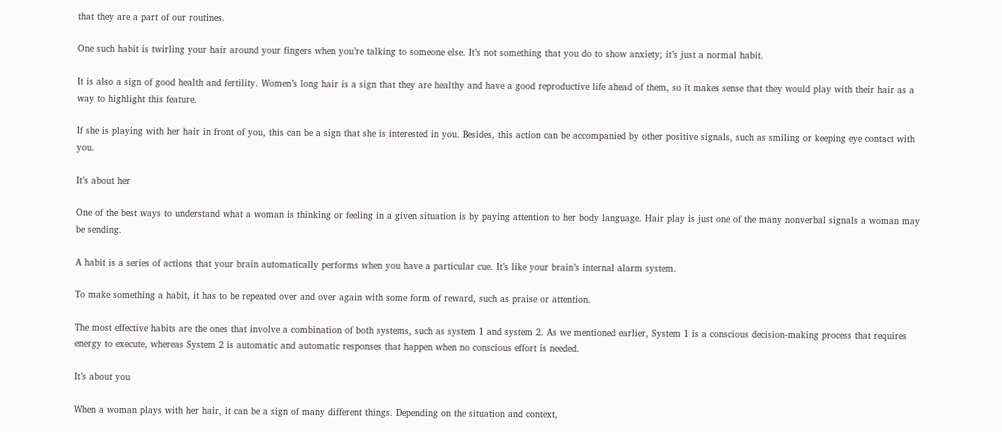that they are a part of our routines.

One such habit is twirling your hair around your fingers when you’re talking to someone else. It’s not something that you do to show anxiety; it’s just a normal habit.

It is also a sign of good health and fertility. Women’s long hair is a sign that they are healthy and have a good reproductive life ahead of them, so it makes sense that they would play with their hair as a way to highlight this feature.

If she is playing with her hair in front of you, this can be a sign that she is interested in you. Besides, this action can be accompanied by other positive signals, such as smiling or keeping eye contact with you.

It’s about her

One of the best ways to understand what a woman is thinking or feeling in a given situation is by paying attention to her body language. Hair play is just one of the many nonverbal signals a woman may be sending.

A habit is a series of actions that your brain automatically performs when you have a particular cue. It’s like your brain’s internal alarm system.

To make something a habit, it has to be repeated over and over again with some form of reward, such as praise or attention.

The most effective habits are the ones that involve a combination of both systems, such as system 1 and system 2. As we mentioned earlier, System 1 is a conscious decision-making process that requires energy to execute, whereas System 2 is automatic and automatic responses that happen when no conscious effort is needed.

It’s about you

When a woman plays with her hair, it can be a sign of many different things. Depending on the situation and context,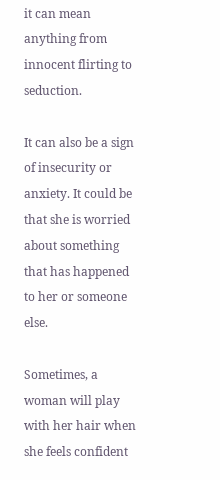it can mean anything from innocent flirting to seduction.

It can also be a sign of insecurity or anxiety. It could be that she is worried about something that has happened to her or someone else.

Sometimes, a woman will play with her hair when she feels confident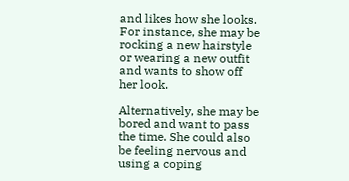and likes how she looks. For instance, she may be rocking a new hairstyle or wearing a new outfit and wants to show off her look.

Alternatively, she may be bored and want to pass the time. She could also be feeling nervous and using a coping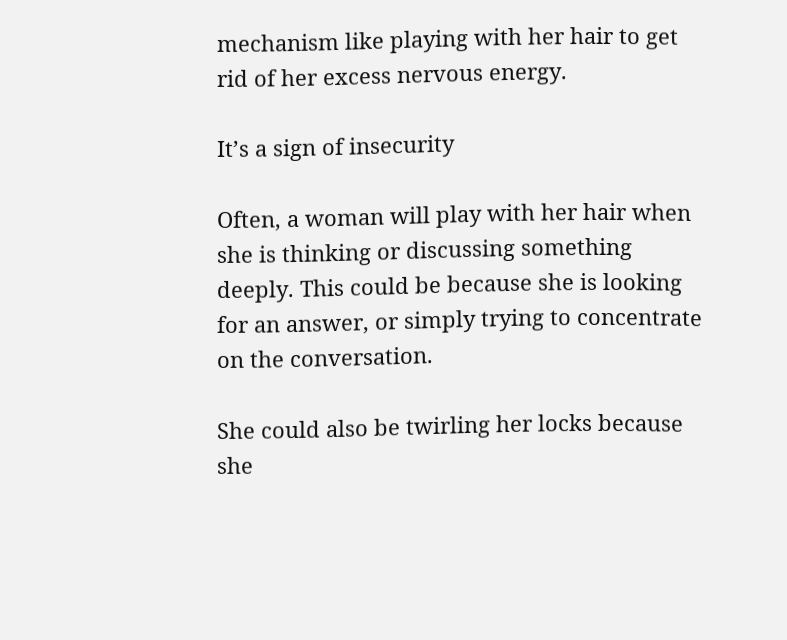mechanism like playing with her hair to get rid of her excess nervous energy.

It’s a sign of insecurity

Often, a woman will play with her hair when she is thinking or discussing something deeply. This could be because she is looking for an answer, or simply trying to concentrate on the conversation.

She could also be twirling her locks because she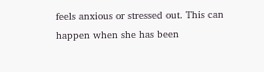feels anxious or stressed out. This can happen when she has been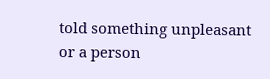told something unpleasant or a person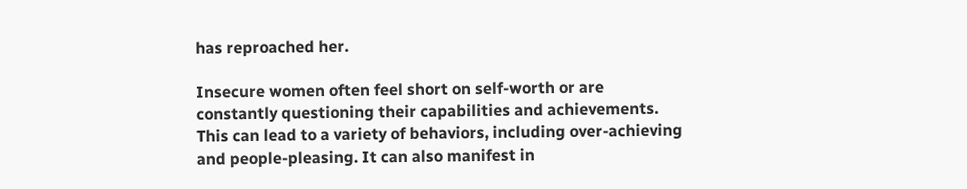has reproached her.

Insecure women often feel short on self-worth or are constantly questioning their capabilities and achievements. This can lead to a variety of behaviors, including over-achieving and people-pleasing. It can also manifest in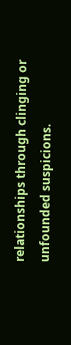relationships through clinging or unfounded suspicions.